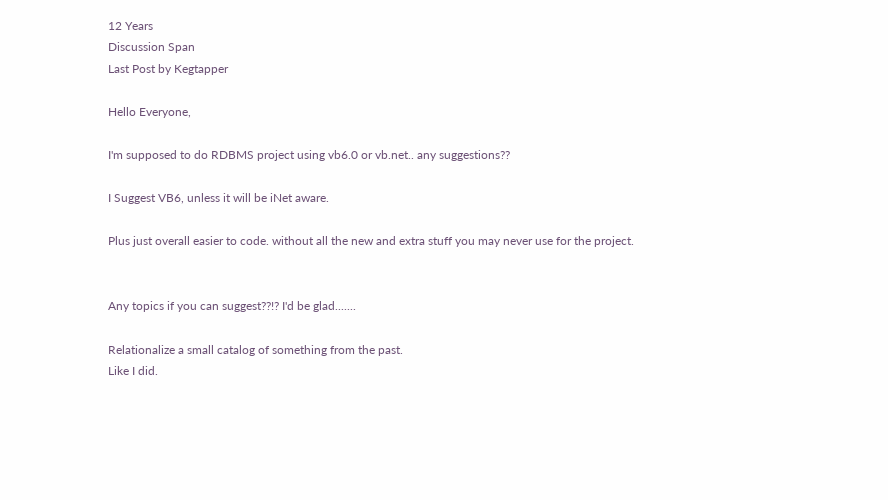12 Years
Discussion Span
Last Post by Kegtapper

Hello Everyone,

I'm supposed to do RDBMS project using vb6.0 or vb.net.. any suggestions??

I Suggest VB6, unless it will be iNet aware.

Plus just overall easier to code. without all the new and extra stuff you may never use for the project.


Any topics if you can suggest??!? I'd be glad.......

Relationalize a small catalog of something from the past.
Like I did.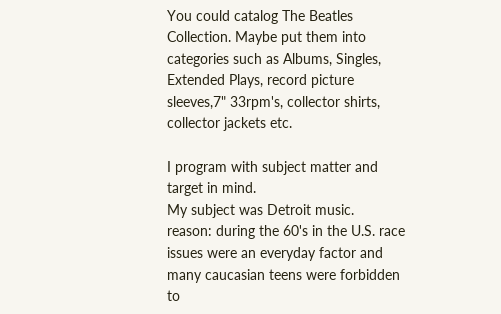You could catalog The Beatles Collection. Maybe put them into categories such as Albums, Singles, Extended Plays, record picture sleeves,7" 33rpm's, collector shirts, collector jackets etc.

I program with subject matter and target in mind.
My subject was Detroit music.
reason: during the 60's in the U.S. race issues were an everyday factor and many caucasian teens were forbidden to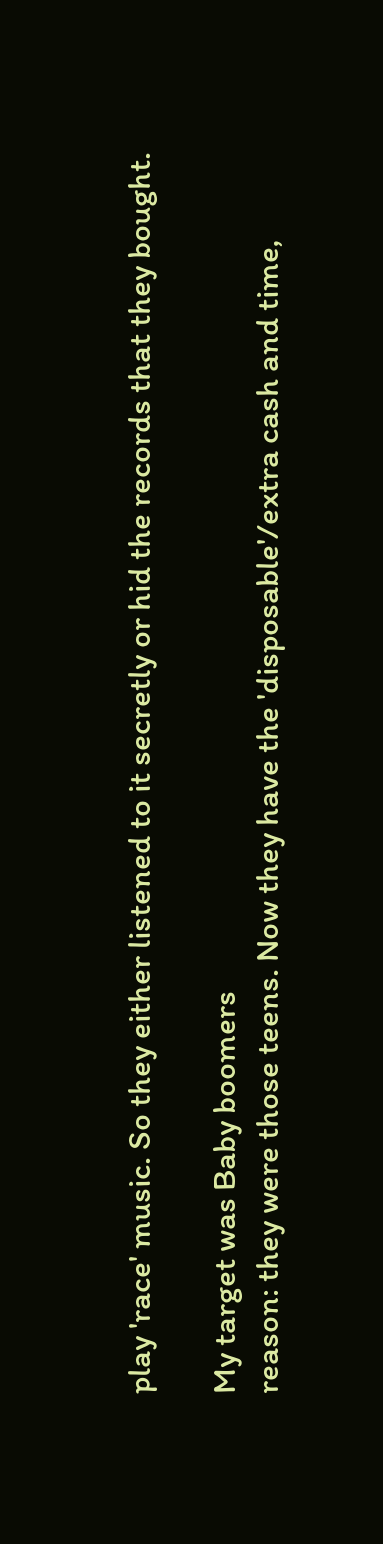play 'race' music. So they either listened to it secretly or hid the records that they bought.

My target was Baby boomers
reason: they were those teens. Now they have the 'disposable'/extra cash and time,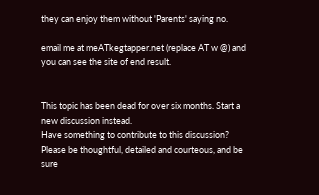they can enjoy them without 'Parents' saying no.

email me at meATkegtapper.net (replace AT w @) and you can see the site of end result.


This topic has been dead for over six months. Start a new discussion instead.
Have something to contribute to this discussion? Please be thoughtful, detailed and courteous, and be sure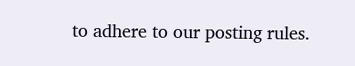to adhere to our posting rules.